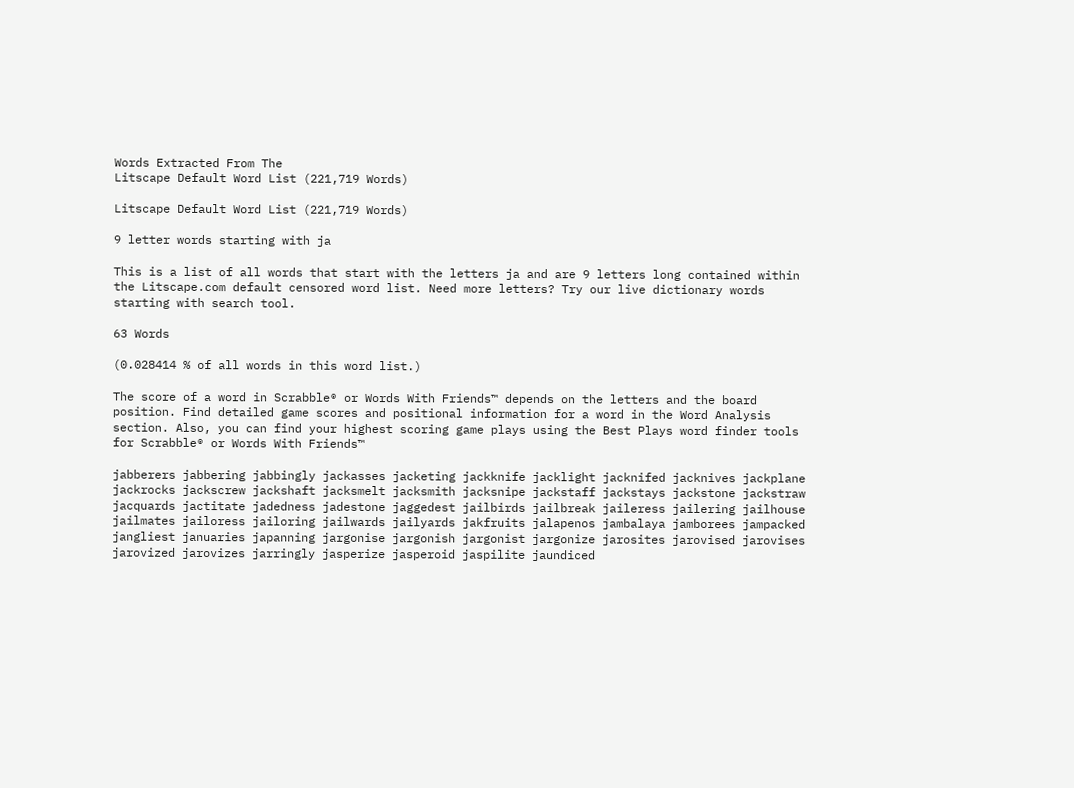Words Extracted From The
Litscape Default Word List (221,719 Words)

Litscape Default Word List (221,719 Words)

9 letter words starting with ja

This is a list of all words that start with the letters ja and are 9 letters long contained within the Litscape.com default censored word list. Need more letters? Try our live dictionary words starting with search tool.

63 Words

(0.028414 % of all words in this word list.)

The score of a word in Scrabble® or Words With Friends™ depends on the letters and the board position. Find detailed game scores and positional information for a word in the Word Analysis section. Also, you can find your highest scoring game plays using the Best Plays word finder tools for Scrabble® or Words With Friends™

jabberers jabbering jabbingly jackasses jacketing jackknife jacklight jacknifed jacknives jackplane jackrocks jackscrew jackshaft jacksmelt jacksmith jacksnipe jackstaff jackstays jackstone jackstraw jacquards jactitate jadedness jadestone jaggedest jailbirds jailbreak jaileress jailering jailhouse jailmates jailoress jailoring jailwards jailyards jakfruits jalapenos jambalaya jamborees jampacked jangliest januaries japanning jargonise jargonish jargonist jargonize jarosites jarovised jarovises jarovized jarovizes jarringly jasperize jasperoid jaspilite jaundiced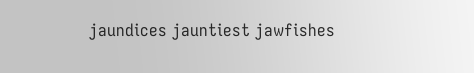jaundices jauntiest jawfishes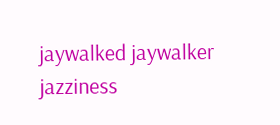jaywalked jaywalker jazziness